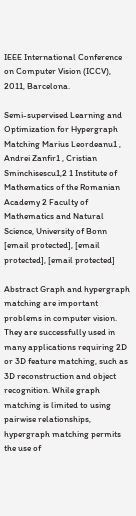IEEE International Conference on Computer Vision (ICCV), 2011, Barcelona.

Semi-supervised Learning and Optimization for Hypergraph Matching Marius Leordeanu1 , Andrei Zanfir1 , Cristian Sminchisescu1,2 1 Institute of Mathematics of the Romanian Academy 2 Faculty of Mathematics and Natural Science, University of Bonn [email protected], [email protected], [email protected]

Abstract Graph and hypergraph matching are important problems in computer vision. They are successfully used in many applications requiring 2D or 3D feature matching, such as 3D reconstruction and object recognition. While graph matching is limited to using pairwise relationships, hypergraph matching permits the use of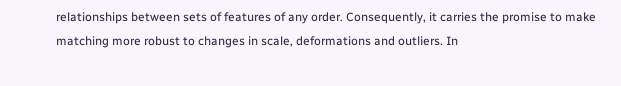relationships between sets of features of any order. Consequently, it carries the promise to make matching more robust to changes in scale, deformations and outliers. In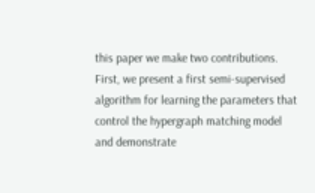this paper we make two contributions. First, we present a first semi-supervised algorithm for learning the parameters that control the hypergraph matching model and demonstrate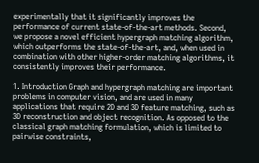experimentally that it significantly improves the performance of current state-of-the-art methods. Second, we propose a novel efficient hypergraph matching algorithm, which outperforms the state-of-the-art, and, when used in combination with other higher-order matching algorithms, it consistently improves their performance.

1. Introduction Graph and hypergraph matching are important problems in computer vision, and are used in many applications that require 2D and 3D feature matching, such as 3D reconstruction and object recognition. As opposed to the classical graph matching formulation, which is limited to pairwise constraints,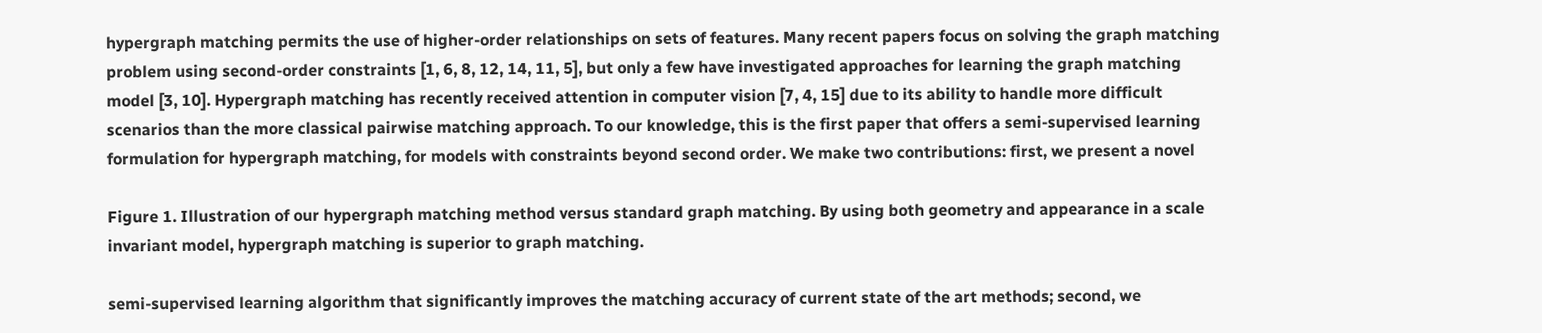hypergraph matching permits the use of higher-order relationships on sets of features. Many recent papers focus on solving the graph matching problem using second-order constraints [1, 6, 8, 12, 14, 11, 5], but only a few have investigated approaches for learning the graph matching model [3, 10]. Hypergraph matching has recently received attention in computer vision [7, 4, 15] due to its ability to handle more difficult scenarios than the more classical pairwise matching approach. To our knowledge, this is the first paper that offers a semi-supervised learning formulation for hypergraph matching, for models with constraints beyond second order. We make two contributions: first, we present a novel

Figure 1. Illustration of our hypergraph matching method versus standard graph matching. By using both geometry and appearance in a scale invariant model, hypergraph matching is superior to graph matching.

semi-supervised learning algorithm that significantly improves the matching accuracy of current state of the art methods; second, we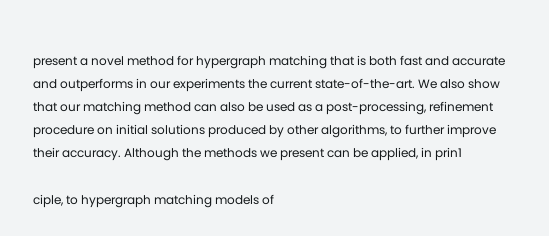present a novel method for hypergraph matching that is both fast and accurate and outperforms in our experiments the current state-of-the-art. We also show that our matching method can also be used as a post-processing, refinement procedure on initial solutions produced by other algorithms, to further improve their accuracy. Although the methods we present can be applied, in prin1

ciple, to hypergraph matching models of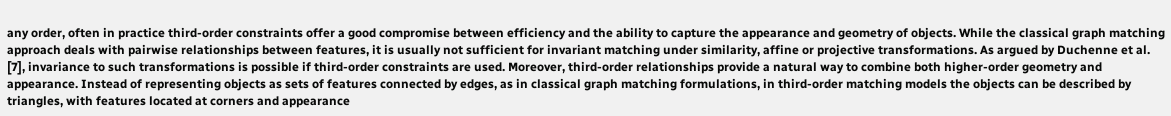any order, often in practice third-order constraints offer a good compromise between efficiency and the ability to capture the appearance and geometry of objects. While the classical graph matching approach deals with pairwise relationships between features, it is usually not sufficient for invariant matching under similarity, affine or projective transformations. As argued by Duchenne et al. [7], invariance to such transformations is possible if third-order constraints are used. Moreover, third-order relationships provide a natural way to combine both higher-order geometry and appearance. Instead of representing objects as sets of features connected by edges, as in classical graph matching formulations, in third-order matching models the objects can be described by triangles, with features located at corners and appearance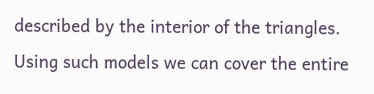described by the interior of the triangles. Using such models we can cover the entire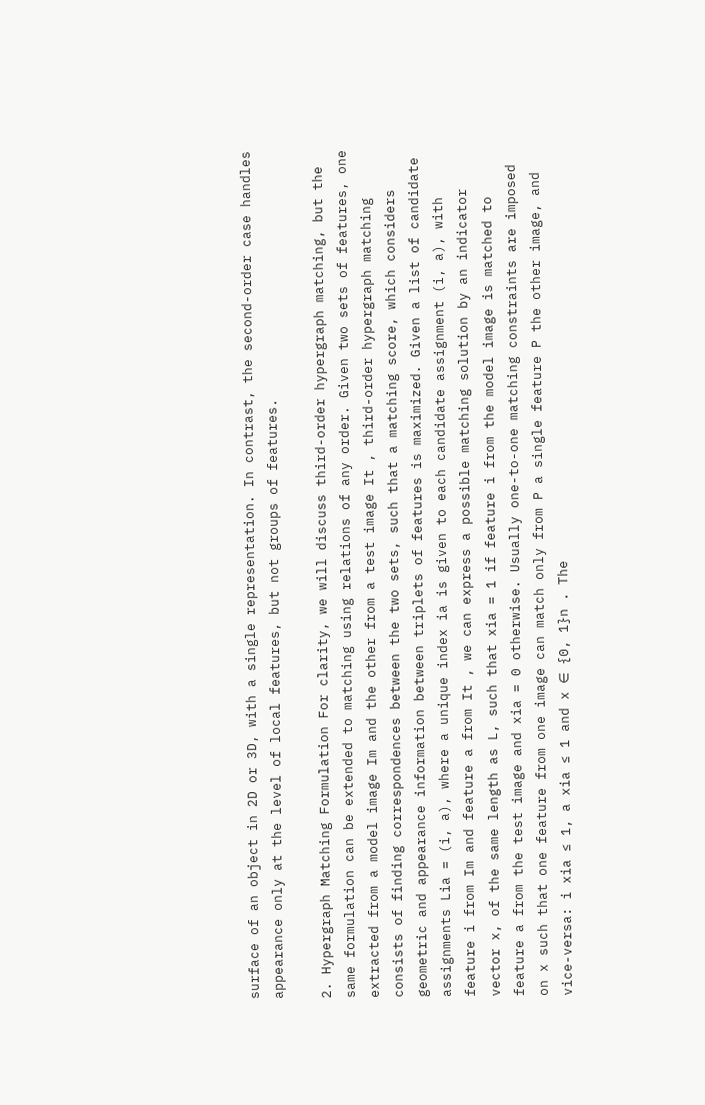surface of an object in 2D or 3D, with a single representation. In contrast, the second-order case handles appearance only at the level of local features, but not groups of features.

2. Hypergraph Matching Formulation For clarity, we will discuss third-order hypergraph matching, but the same formulation can be extended to matching using relations of any order. Given two sets of features, one extracted from a model image Im and the other from a test image It , third-order hypergraph matching consists of finding correspondences between the two sets, such that a matching score, which considers geometric and appearance information between triplets of features is maximized. Given a list of candidate assignments Lia = (i, a), where a unique index ia is given to each candidate assignment (i, a), with feature i from Im and feature a from It , we can express a possible matching solution by an indicator vector x, of the same length as L, such that xia = 1 if feature i from the model image is matched to feature a from the test image and xia = 0 otherwise. Usually one-to-one matching constraints are imposed on x such that one feature from one image can match only from P a single feature P the other image, and vice-versa: i xia ≤ 1, a xia ≤ 1 and x ∈ {0, 1}n . The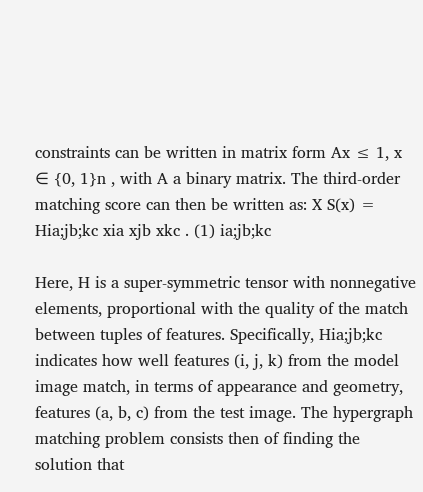constraints can be written in matrix form Ax ≤ 1, x ∈ {0, 1}n , with A a binary matrix. The third-order matching score can then be written as: X S(x) = Hia;jb;kc xia xjb xkc . (1) ia;jb;kc

Here, H is a super-symmetric tensor with nonnegative elements, proportional with the quality of the match between tuples of features. Specifically, Hia;jb;kc indicates how well features (i, j, k) from the model image match, in terms of appearance and geometry, features (a, b, c) from the test image. The hypergraph matching problem consists then of finding the solution that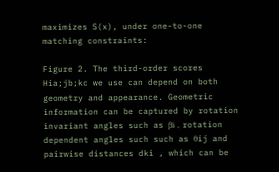maximizes S(x), under one-to-one matching constraints:

Figure 2. The third-order scores Hia;jb;kc we use can depend on both geometry and appearance. Geometric information can be captured by rotation invariant angles such as βi , rotation dependent angles such such as θij and pairwise distances dki , which can be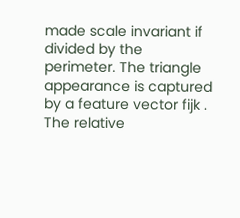made scale invariant if divided by the perimeter. The triangle appearance is captured by a feature vector fijk . The relative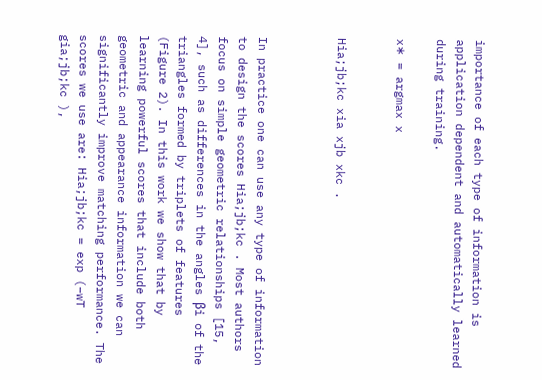importance of each type of information is application dependent and automatically learned during training.

x∗ = argmax x


Hia;jb;kc xia xjb xkc .



In practice one can use any type of information to design the scores Hia;jb;kc . Most authors focus on simple geometric relationships [15, 4], such as differences in the angles βi of the triangles formed by triplets of features (Figure 2). In this work we show that by learning powerful scores that include both geometric and appearance information we can significantly improve matching performance. The scores we use are: Hia;jb;kc = exp (−wT gia;jb;kc ),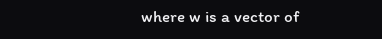where w is a vector of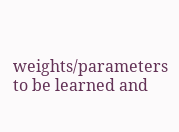weights/parameters to be learned and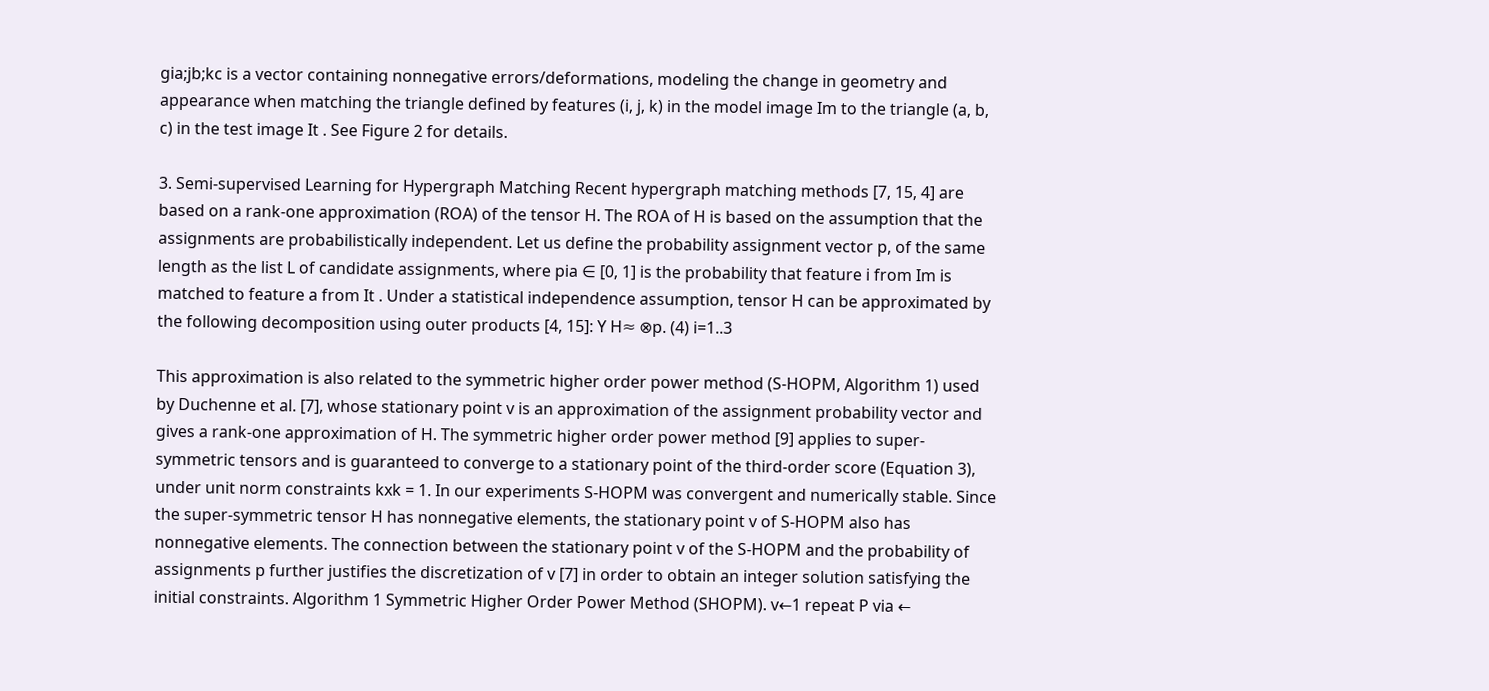gia;jb;kc is a vector containing nonnegative errors/deformations, modeling the change in geometry and appearance when matching the triangle defined by features (i, j, k) in the model image Im to the triangle (a, b, c) in the test image It . See Figure 2 for details.

3. Semi-supervised Learning for Hypergraph Matching Recent hypergraph matching methods [7, 15, 4] are based on a rank-one approximation (ROA) of the tensor H. The ROA of H is based on the assumption that the assignments are probabilistically independent. Let us define the probability assignment vector p, of the same length as the list L of candidate assignments, where pia ∈ [0, 1] is the probability that feature i from Im is matched to feature a from It . Under a statistical independence assumption, tensor H can be approximated by the following decomposition using outer products [4, 15]: Y H≈ ⊗p. (4) i=1..3

This approximation is also related to the symmetric higher order power method (S-HOPM, Algorithm 1) used by Duchenne et al. [7], whose stationary point v is an approximation of the assignment probability vector and gives a rank-one approximation of H. The symmetric higher order power method [9] applies to super-symmetric tensors and is guaranteed to converge to a stationary point of the third-order score (Equation 3), under unit norm constraints kxk = 1. In our experiments S-HOPM was convergent and numerically stable. Since the super-symmetric tensor H has nonnegative elements, the stationary point v of S-HOPM also has nonnegative elements. The connection between the stationary point v of the S-HOPM and the probability of assignments p further justifies the discretization of v [7] in order to obtain an integer solution satisfying the initial constraints. Algorithm 1 Symmetric Higher Order Power Method (SHOPM). v←1 repeat P via ←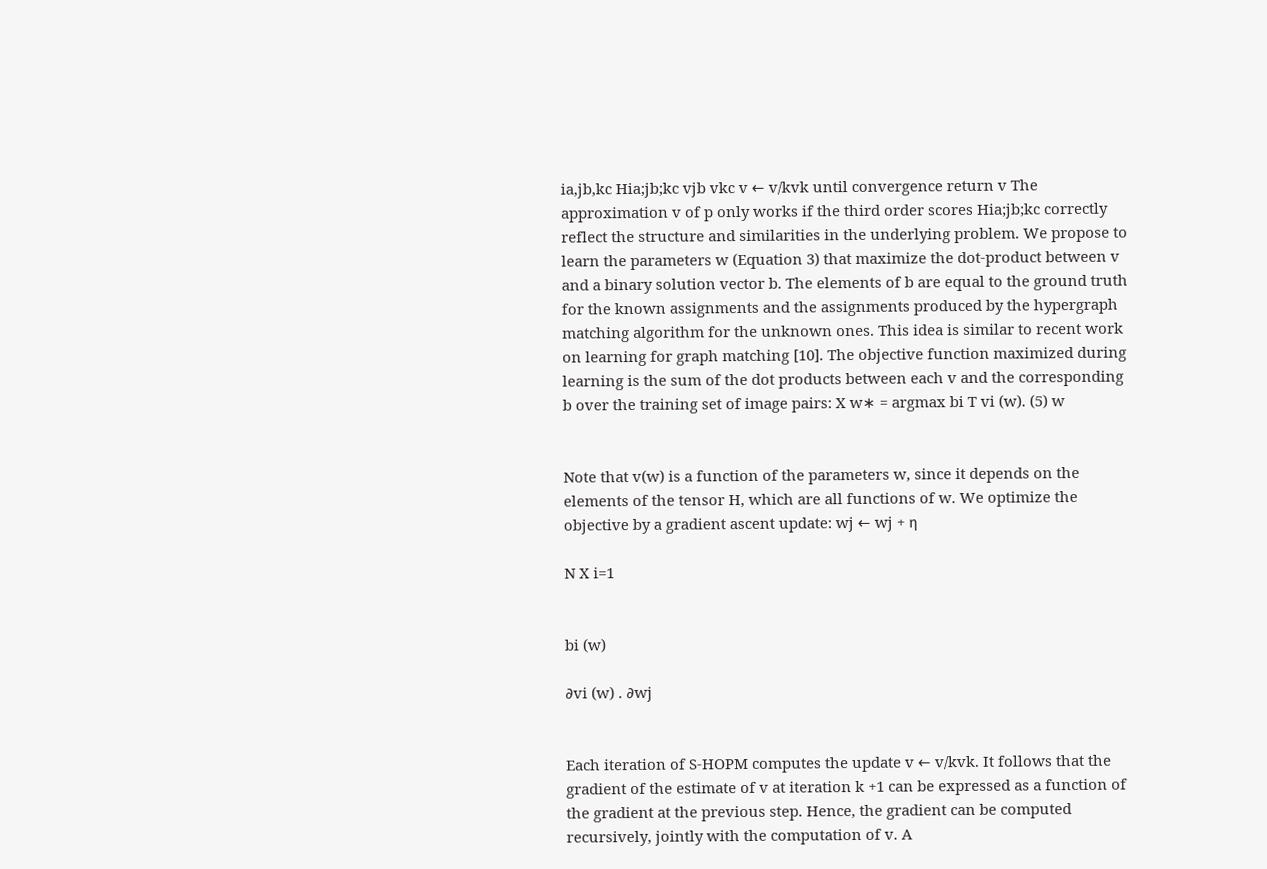ia,jb,kc Hia;jb;kc vjb vkc v ← v/kvk until convergence return v The approximation v of p only works if the third order scores Hia;jb;kc correctly reflect the structure and similarities in the underlying problem. We propose to learn the parameters w (Equation 3) that maximize the dot-product between v and a binary solution vector b. The elements of b are equal to the ground truth for the known assignments and the assignments produced by the hypergraph matching algorithm for the unknown ones. This idea is similar to recent work on learning for graph matching [10]. The objective function maximized during learning is the sum of the dot products between each v and the corresponding b over the training set of image pairs: X w∗ = argmax bi T vi (w). (5) w


Note that v(w) is a function of the parameters w, since it depends on the elements of the tensor H, which are all functions of w. We optimize the objective by a gradient ascent update: wj ← wj + η

N X i=1


bi (w)

∂vi (w) . ∂wj


Each iteration of S-HOPM computes the update v ← v/kvk. It follows that the gradient of the estimate of v at iteration k +1 can be expressed as a function of the gradient at the previous step. Hence, the gradient can be computed recursively, jointly with the computation of v. A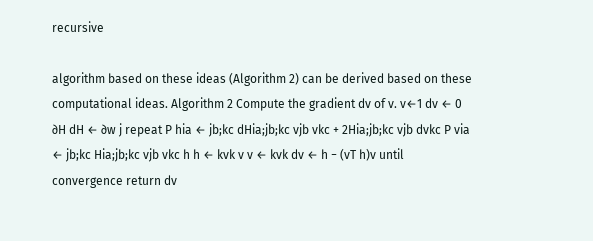recursive

algorithm based on these ideas (Algorithm 2) can be derived based on these computational ideas. Algorithm 2 Compute the gradient dv of v. v←1 dv ← 0 ∂H dH ← ∂w j repeat P hia ← jb;kc dHia;jb;kc vjb vkc + 2Hia;jb;kc vjb dvkc P via ← jb;kc Hia;jb;kc vjb vkc h h ← kvk v v ← kvk dv ← h − (vT h)v until convergence return dv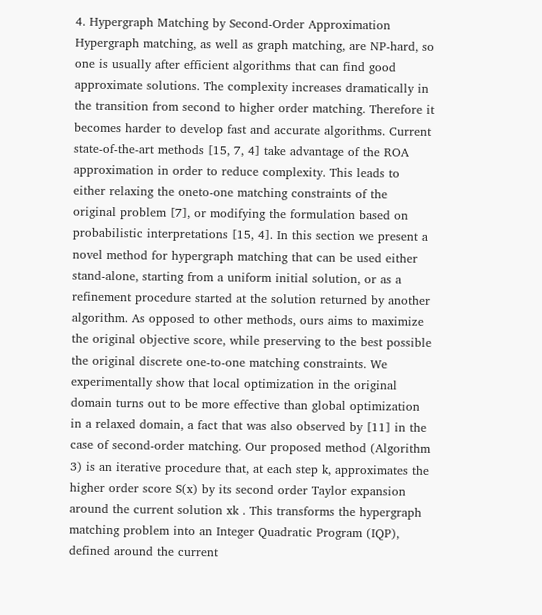4. Hypergraph Matching by Second-Order Approximation Hypergraph matching, as well as graph matching, are NP-hard, so one is usually after efficient algorithms that can find good approximate solutions. The complexity increases dramatically in the transition from second to higher order matching. Therefore it becomes harder to develop fast and accurate algorithms. Current state-of-the-art methods [15, 7, 4] take advantage of the ROA approximation in order to reduce complexity. This leads to either relaxing the oneto-one matching constraints of the original problem [7], or modifying the formulation based on probabilistic interpretations [15, 4]. In this section we present a novel method for hypergraph matching that can be used either stand-alone, starting from a uniform initial solution, or as a refinement procedure started at the solution returned by another algorithm. As opposed to other methods, ours aims to maximize the original objective score, while preserving to the best possible the original discrete one-to-one matching constraints. We experimentally show that local optimization in the original domain turns out to be more effective than global optimization in a relaxed domain, a fact that was also observed by [11] in the case of second-order matching. Our proposed method (Algorithm 3) is an iterative procedure that, at each step k, approximates the higher order score S(x) by its second order Taylor expansion around the current solution xk . This transforms the hypergraph matching problem into an Integer Quadratic Program (IQP), defined around the current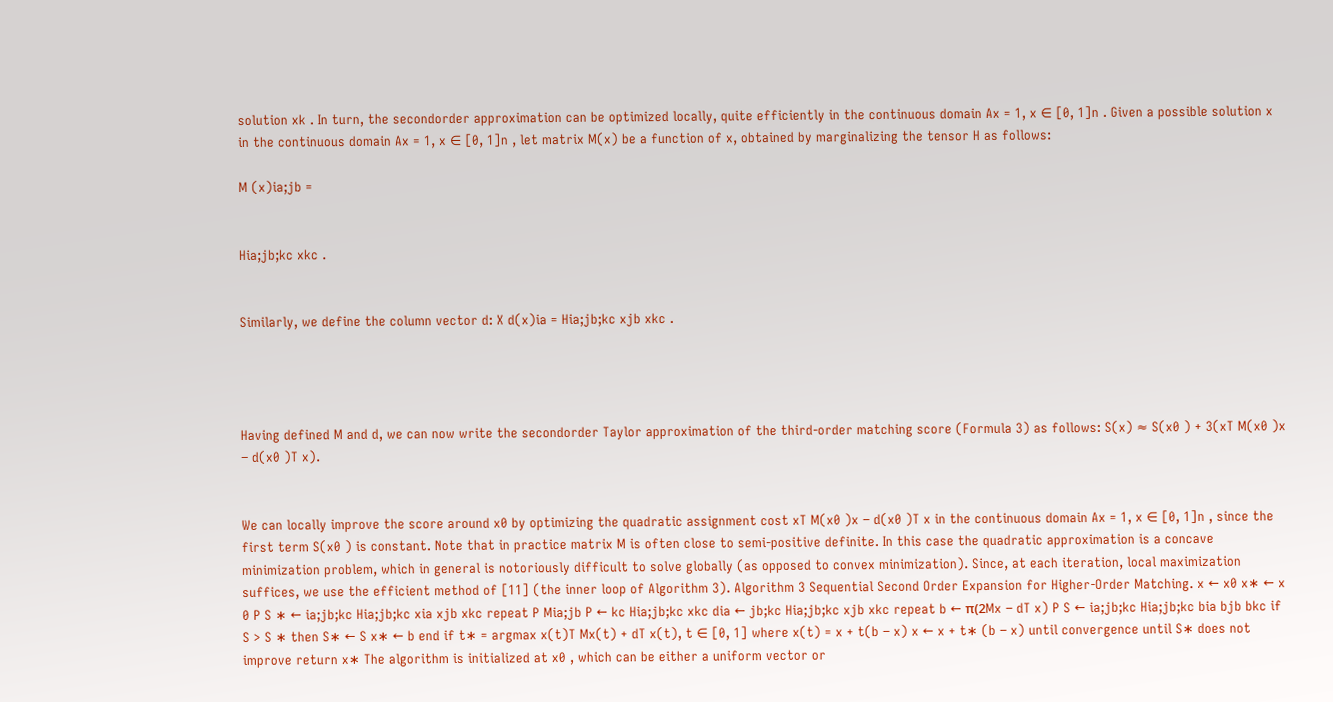solution xk . In turn, the secondorder approximation can be optimized locally, quite efficiently in the continuous domain Ax = 1, x ∈ [0, 1]n . Given a possible solution x in the continuous domain Ax = 1, x ∈ [0, 1]n , let matrix M(x) be a function of x, obtained by marginalizing the tensor H as follows:

M (x)ia;jb =


Hia;jb;kc xkc .


Similarly, we define the column vector d: X d(x)ia = Hia;jb;kc xjb xkc .




Having defined M and d, we can now write the secondorder Taylor approximation of the third-order matching score (Formula 3) as follows: S(x) ≈ S(x0 ) + 3(xT M(x0 )x − d(x0 )T x).


We can locally improve the score around x0 by optimizing the quadratic assignment cost xT M(x0 )x − d(x0 )T x in the continuous domain Ax = 1, x ∈ [0, 1]n , since the first term S(x0 ) is constant. Note that in practice matrix M is often close to semi-positive definite. In this case the quadratic approximation is a concave minimization problem, which in general is notoriously difficult to solve globally (as opposed to convex minimization). Since, at each iteration, local maximization suffices, we use the efficient method of [11] (the inner loop of Algorithm 3). Algorithm 3 Sequential Second Order Expansion for Higher-Order Matching. x ← x0 x∗ ← x 0 P S ∗ ← ia;jb;kc Hia;jb;kc xia xjb xkc repeat P Mia;jb P ← kc Hia;jb;kc xkc dia ← jb;kc Hia;jb;kc xjb xkc repeat b ← π(2Mx − dT x) P S ← ia;jb;kc Hia;jb;kc bia bjb bkc if S > S ∗ then S∗ ← S x∗ ← b end if t∗ = argmax x(t)T Mx(t) + dT x(t), t ∈ [0, 1] where x(t) = x + t(b − x) x ← x + t∗ (b − x) until convergence until S∗ does not improve return x∗ The algorithm is initialized at x0 , which can be either a uniform vector or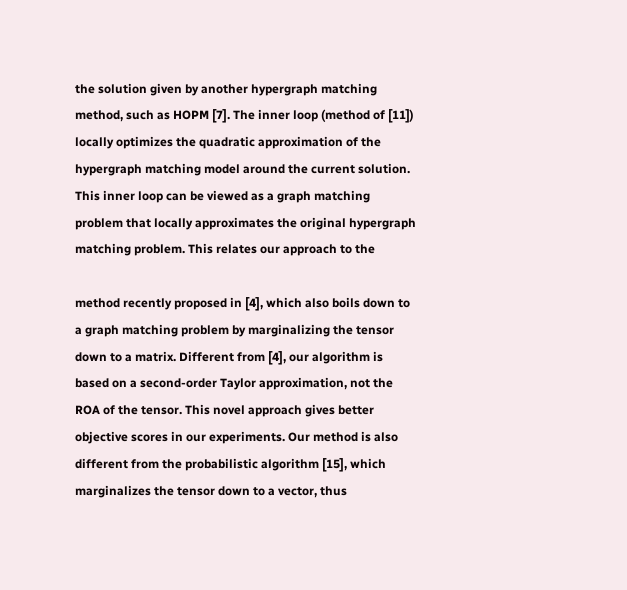the solution given by another hypergraph matching method, such as HOPM [7]. The inner loop (method of [11]) locally optimizes the quadratic approximation of the hypergraph matching model around the current solution. This inner loop can be viewed as a graph matching problem that locally approximates the original hypergraph matching problem. This relates our approach to the

method recently proposed in [4], which also boils down to a graph matching problem by marginalizing the tensor down to a matrix. Different from [4], our algorithm is based on a second-order Taylor approximation, not the ROA of the tensor. This novel approach gives better objective scores in our experiments. Our method is also different from the probabilistic algorithm [15], which marginalizes the tensor down to a vector, thus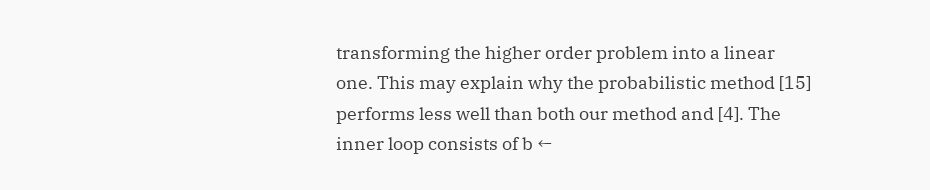transforming the higher order problem into a linear one. This may explain why the probabilistic method [15] performs less well than both our method and [4]. The inner loop consists of b ←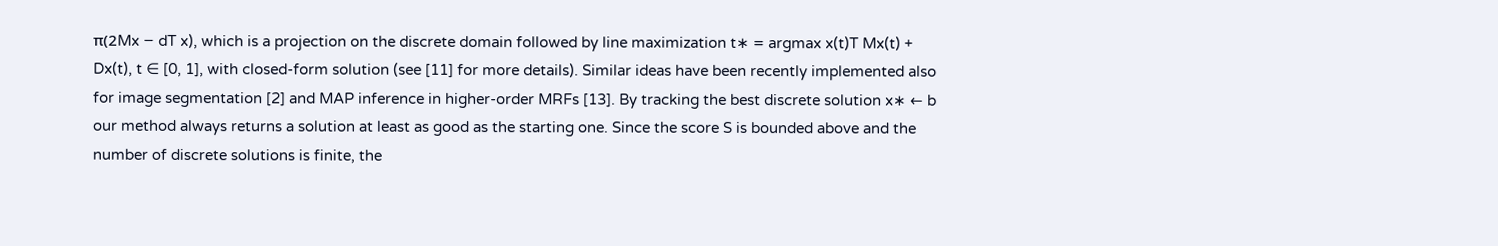π(2Mx − dT x), which is a projection on the discrete domain followed by line maximization t∗ = argmax x(t)T Mx(t) + Dx(t), t ∈ [0, 1], with closed-form solution (see [11] for more details). Similar ideas have been recently implemented also for image segmentation [2] and MAP inference in higher-order MRFs [13]. By tracking the best discrete solution x∗ ← b our method always returns a solution at least as good as the starting one. Since the score S is bounded above and the number of discrete solutions is finite, the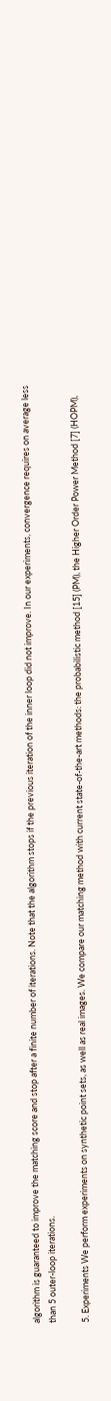algorithm is guaranteed to improve the matching score and stop after a finite number of iterations. Note that the algorithm stops if the previous iteration of the inner loop did not improve. In our experiments, convergence requires on average less than 5 outer-loop iterations.

5. Experiments We perform experiments on synthetic point sets, as well as real images. We compare our matching method with current state-of-the-art methods: the probabilistic method [15] (PM), the Higher Order Power Method [7] (HOPM),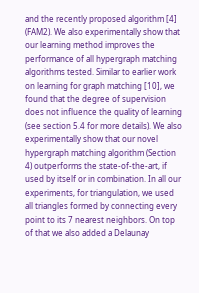and the recently proposed algorithm [4] (FAM2). We also experimentally show that our learning method improves the performance of all hypergraph matching algorithms tested. Similar to earlier work on learning for graph matching [10], we found that the degree of supervision does not influence the quality of learning (see section 5.4 for more details). We also experimentally show that our novel hypergraph matching algorithm (Section 4) outperforms the state-of-the-art, if used by itself or in combination. In all our experiments, for triangulation, we used all triangles formed by connecting every point to its 7 nearest neighbors. On top of that we also added a Delaunay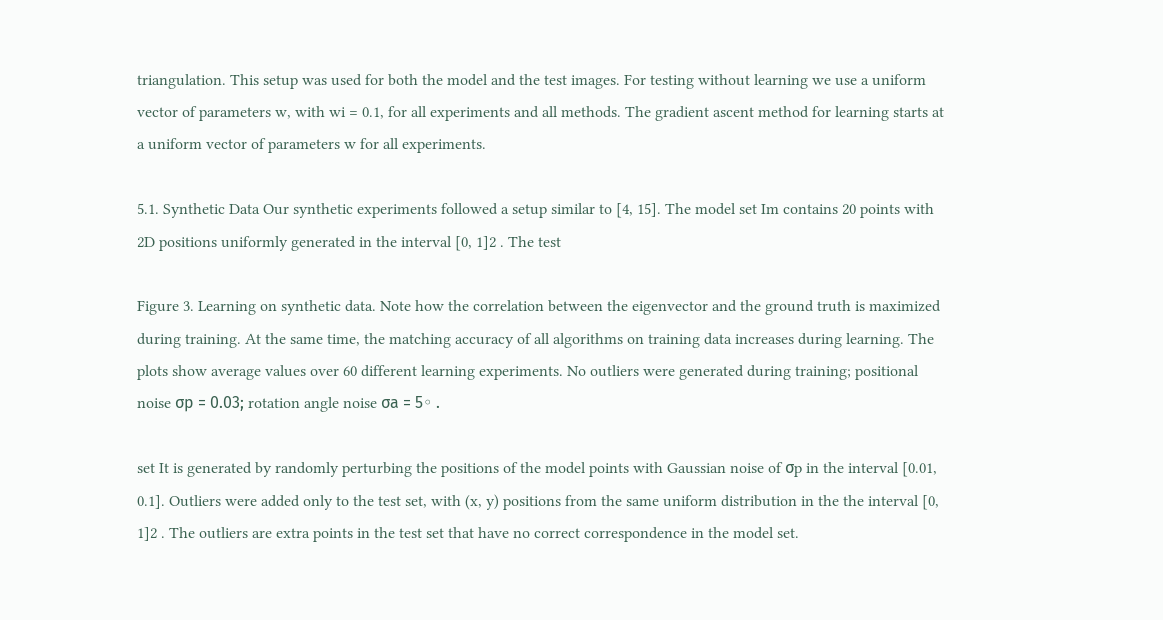triangulation. This setup was used for both the model and the test images. For testing without learning we use a uniform vector of parameters w, with wi = 0.1, for all experiments and all methods. The gradient ascent method for learning starts at a uniform vector of parameters w for all experiments.

5.1. Synthetic Data Our synthetic experiments followed a setup similar to [4, 15]. The model set Im contains 20 points with 2D positions uniformly generated in the interval [0, 1]2 . The test

Figure 3. Learning on synthetic data. Note how the correlation between the eigenvector and the ground truth is maximized during training. At the same time, the matching accuracy of all algorithms on training data increases during learning. The plots show average values over 60 different learning experiments. No outliers were generated during training; positional noise σp = 0.03; rotation angle noise σa = 5◦ .

set It is generated by randomly perturbing the positions of the model points with Gaussian noise of σp in the interval [0.01, 0.1]. Outliers were added only to the test set, with (x, y) positions from the same uniform distribution in the the interval [0, 1]2 . The outliers are extra points in the test set that have no correct correspondence in the model set.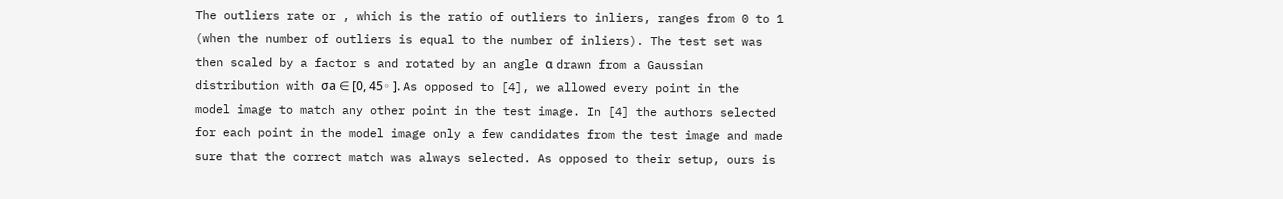The outliers rate or , which is the ratio of outliers to inliers, ranges from 0 to 1 (when the number of outliers is equal to the number of inliers). The test set was then scaled by a factor s and rotated by an angle α drawn from a Gaussian distribution with σa ∈ [0, 45◦ ]. As opposed to [4], we allowed every point in the model image to match any other point in the test image. In [4] the authors selected for each point in the model image only a few candidates from the test image and made sure that the correct match was always selected. As opposed to their setup, ours is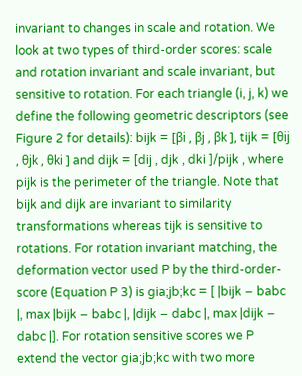invariant to changes in scale and rotation. We look at two types of third-order scores: scale and rotation invariant and scale invariant, but sensitive to rotation. For each triangle (i, j, k) we define the following geometric descriptors (see Figure 2 for details): bijk = [βi , βj , βk ], tijk = [θij , θjk , θki ] and dijk = [dij , djk , dki ]/pijk , where pijk is the perimeter of the triangle. Note that bijk and dijk are invariant to similarity transformations whereas tijk is sensitive to rotations. For rotation invariant matching, the deformation vector used P by the third-order-score (Equation P 3) is gia;jb;kc = [ |bijk − babc |, max |bijk − babc |, |dijk − dabc |, max |dijk − dabc |]. For rotation sensitive scores we P extend the vector gia;jb;kc with two more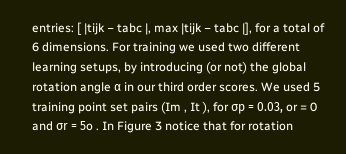entries: [ |tijk − tabc |, max |tijk − tabc |], for a total of 6 dimensions. For training we used two different learning setups, by introducing (or not) the global rotation angle α in our third order scores. We used 5 training point set pairs (Im , It ), for σp = 0.03, or = 0 and σr = 5o . In Figure 3 notice that for rotation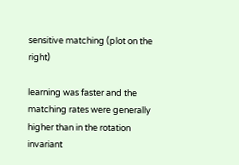sensitive matching (plot on the right)

learning was faster and the matching rates were generally higher than in the rotation invariant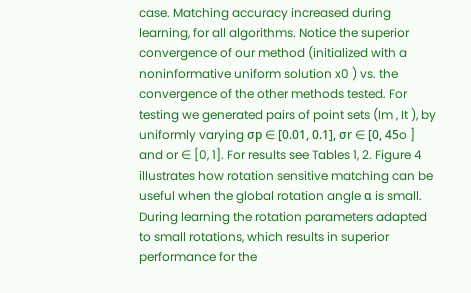case. Matching accuracy increased during learning, for all algorithms. Notice the superior convergence of our method (initialized with a noninformative uniform solution x0 ) vs. the convergence of the other methods tested. For testing we generated pairs of point sets (Im , It ), by uniformly varying σp ∈ [0.01, 0.1], σr ∈ [0, 45o ] and or ∈ [0, 1]. For results see Tables 1, 2. Figure 4 illustrates how rotation sensitive matching can be useful when the global rotation angle α is small. During learning the rotation parameters adapted to small rotations, which results in superior performance for the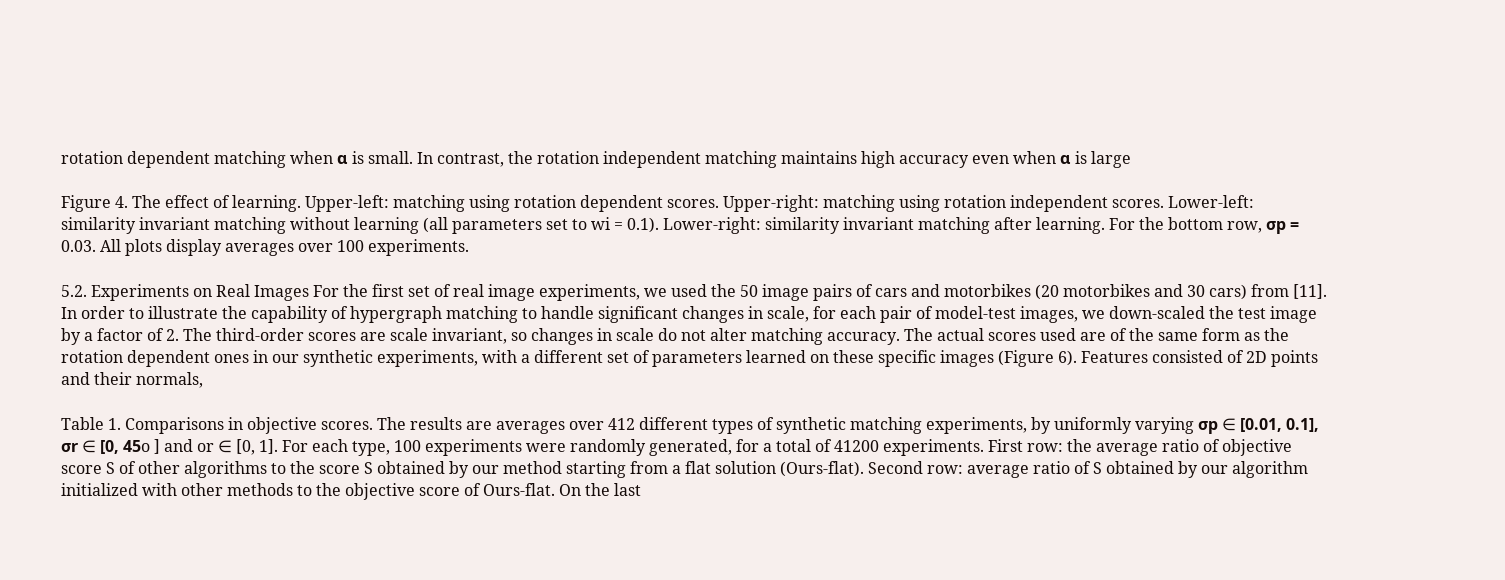rotation dependent matching when α is small. In contrast, the rotation independent matching maintains high accuracy even when α is large

Figure 4. The effect of learning. Upper-left: matching using rotation dependent scores. Upper-right: matching using rotation independent scores. Lower-left: similarity invariant matching without learning (all parameters set to wi = 0.1). Lower-right: similarity invariant matching after learning. For the bottom row, σp = 0.03. All plots display averages over 100 experiments.

5.2. Experiments on Real Images For the first set of real image experiments, we used the 50 image pairs of cars and motorbikes (20 motorbikes and 30 cars) from [11]. In order to illustrate the capability of hypergraph matching to handle significant changes in scale, for each pair of model-test images, we down-scaled the test image by a factor of 2. The third-order scores are scale invariant, so changes in scale do not alter matching accuracy. The actual scores used are of the same form as the rotation dependent ones in our synthetic experiments, with a different set of parameters learned on these specific images (Figure 6). Features consisted of 2D points and their normals,

Table 1. Comparisons in objective scores. The results are averages over 412 different types of synthetic matching experiments, by uniformly varying σp ∈ [0.01, 0.1], σr ∈ [0, 45o ] and or ∈ [0, 1]. For each type, 100 experiments were randomly generated, for a total of 41200 experiments. First row: the average ratio of objective score S of other algorithms to the score S obtained by our method starting from a flat solution (Ours-flat). Second row: average ratio of S obtained by our algorithm initialized with other methods to the objective score of Ours-flat. On the last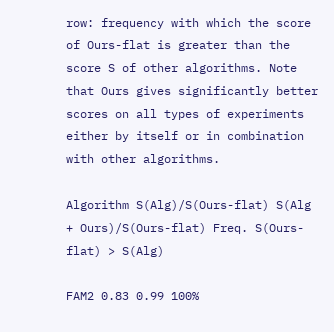row: frequency with which the score of Ours-flat is greater than the score S of other algorithms. Note that Ours gives significantly better scores on all types of experiments either by itself or in combination with other algorithms.

Algorithm S(Alg)/S(Ours-flat) S(Alg + Ours)/S(Ours-flat) Freq. S(Ours-flat) > S(Alg)

FAM2 0.83 0.99 100%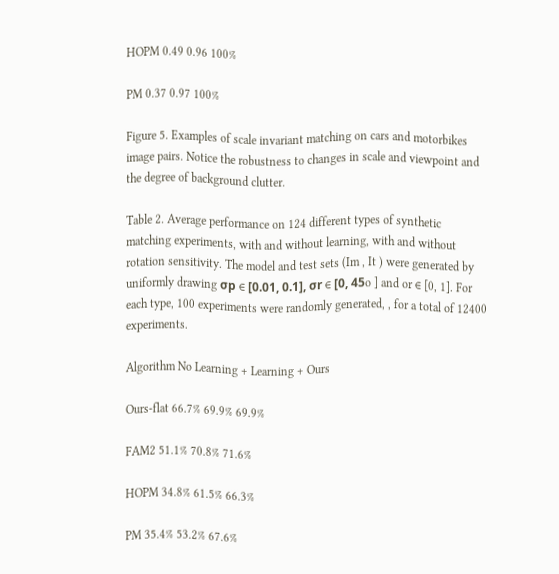HOPM 0.49 0.96 100%

PM 0.37 0.97 100%

Figure 5. Examples of scale invariant matching on cars and motorbikes image pairs. Notice the robustness to changes in scale and viewpoint and the degree of background clutter.

Table 2. Average performance on 124 different types of synthetic matching experiments, with and without learning, with and without rotation sensitivity. The model and test sets (Im , It ) were generated by uniformly drawing σp ∈ [0.01, 0.1], σr ∈ [0, 45o ] and or ∈ [0, 1]. For each type, 100 experiments were randomly generated, , for a total of 12400 experiments.

Algorithm No Learning + Learning + Ours

Ours-flat 66.7% 69.9% 69.9%

FAM2 51.1% 70.8% 71.6%

HOPM 34.8% 61.5% 66.3%

PM 35.4% 53.2% 67.6%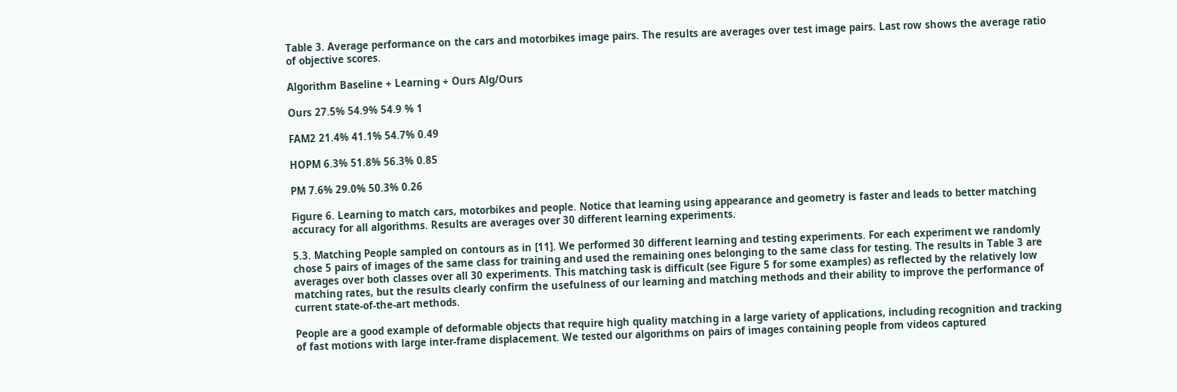Table 3. Average performance on the cars and motorbikes image pairs. The results are averages over test image pairs. Last row shows the average ratio of objective scores.

Algorithm Baseline + Learning + Ours Alg/Ours

Ours 27.5% 54.9% 54.9 % 1

FAM2 21.4% 41.1% 54.7% 0.49

HOPM 6.3% 51.8% 56.3% 0.85

PM 7.6% 29.0% 50.3% 0.26

Figure 6. Learning to match cars, motorbikes and people. Notice that learning using appearance and geometry is faster and leads to better matching accuracy for all algorithms. Results are averages over 30 different learning experiments.

5.3. Matching People sampled on contours as in [11]. We performed 30 different learning and testing experiments. For each experiment we randomly chose 5 pairs of images of the same class for training and used the remaining ones belonging to the same class for testing. The results in Table 3 are averages over both classes over all 30 experiments. This matching task is difficult (see Figure 5 for some examples) as reflected by the relatively low matching rates, but the results clearly confirm the usefulness of our learning and matching methods and their ability to improve the performance of current state-of-the-art methods.

People are a good example of deformable objects that require high quality matching in a large variety of applications, including recognition and tracking of fast motions with large inter-frame displacement. We tested our algorithms on pairs of images containing people from videos captured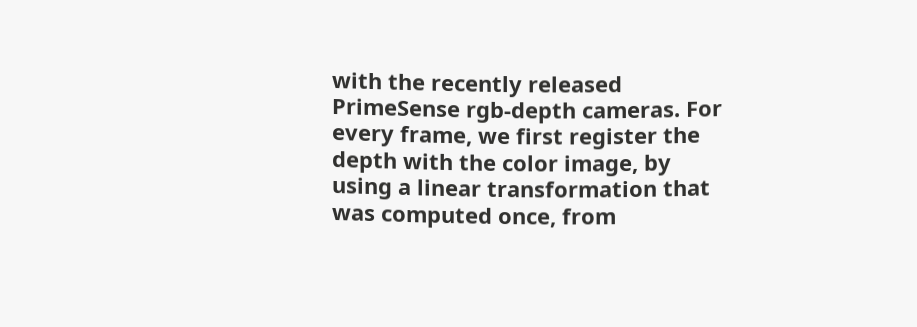with the recently released PrimeSense rgb-depth cameras. For every frame, we first register the depth with the color image, by using a linear transformation that was computed once, from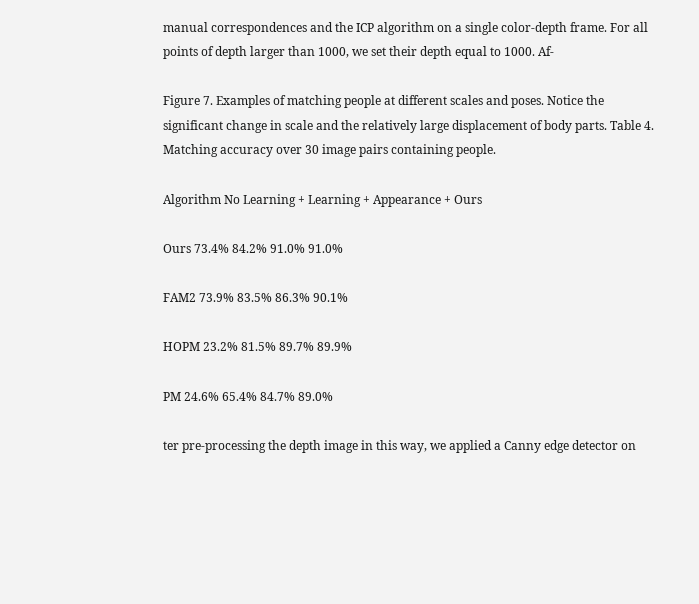manual correspondences and the ICP algorithm on a single color-depth frame. For all points of depth larger than 1000, we set their depth equal to 1000. Af-

Figure 7. Examples of matching people at different scales and poses. Notice the significant change in scale and the relatively large displacement of body parts. Table 4. Matching accuracy over 30 image pairs containing people.

Algorithm No Learning + Learning + Appearance + Ours

Ours 73.4% 84.2% 91.0% 91.0%

FAM2 73.9% 83.5% 86.3% 90.1%

HOPM 23.2% 81.5% 89.7% 89.9%

PM 24.6% 65.4% 84.7% 89.0%

ter pre-processing the depth image in this way, we applied a Canny edge detector on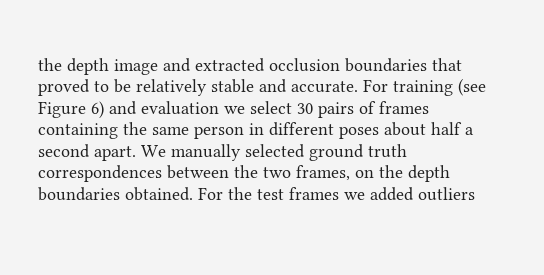the depth image and extracted occlusion boundaries that proved to be relatively stable and accurate. For training (see Figure 6) and evaluation we select 30 pairs of frames containing the same person in different poses about half a second apart. We manually selected ground truth correspondences between the two frames, on the depth boundaries obtained. For the test frames we added outliers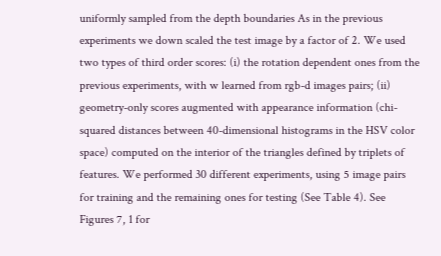uniformly sampled from the depth boundaries As in the previous experiments we down scaled the test image by a factor of 2. We used two types of third order scores: (i) the rotation dependent ones from the previous experiments, with w learned from rgb-d images pairs; (ii) geometry-only scores augmented with appearance information (chi-squared distances between 40-dimensional histograms in the HSV color space) computed on the interior of the triangles defined by triplets of features. We performed 30 different experiments, using 5 image pairs for training and the remaining ones for testing (See Table 4). See Figures 7, 1 for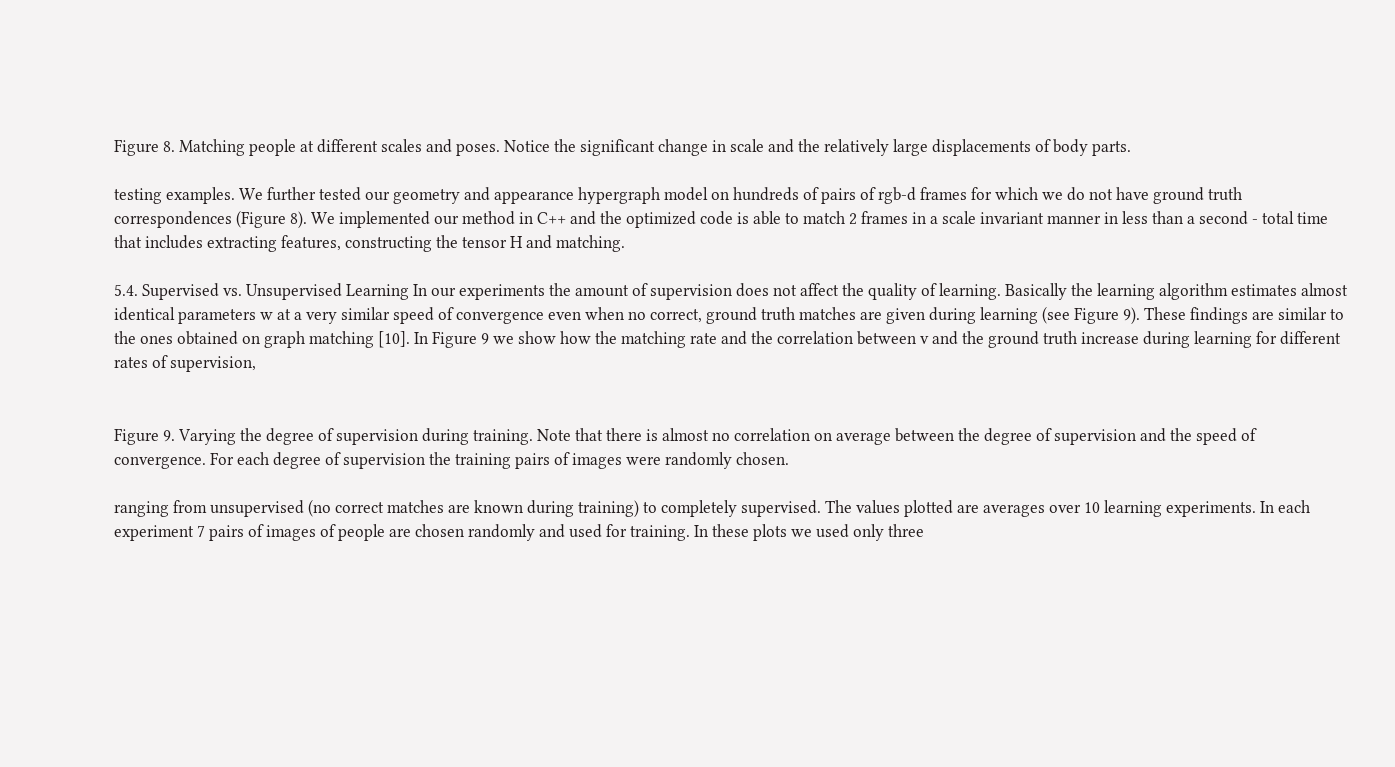Figure 8. Matching people at different scales and poses. Notice the significant change in scale and the relatively large displacements of body parts.

testing examples. We further tested our geometry and appearance hypergraph model on hundreds of pairs of rgb-d frames for which we do not have ground truth correspondences (Figure 8). We implemented our method in C++ and the optimized code is able to match 2 frames in a scale invariant manner in less than a second - total time that includes extracting features, constructing the tensor H and matching.

5.4. Supervised vs. Unsupervised Learning In our experiments the amount of supervision does not affect the quality of learning. Basically the learning algorithm estimates almost identical parameters w at a very similar speed of convergence even when no correct, ground truth matches are given during learning (see Figure 9). These findings are similar to the ones obtained on graph matching [10]. In Figure 9 we show how the matching rate and the correlation between v and the ground truth increase during learning for different rates of supervision,


Figure 9. Varying the degree of supervision during training. Note that there is almost no correlation on average between the degree of supervision and the speed of convergence. For each degree of supervision the training pairs of images were randomly chosen.

ranging from unsupervised (no correct matches are known during training) to completely supervised. The values plotted are averages over 10 learning experiments. In each experiment 7 pairs of images of people are chosen randomly and used for training. In these plots we used only three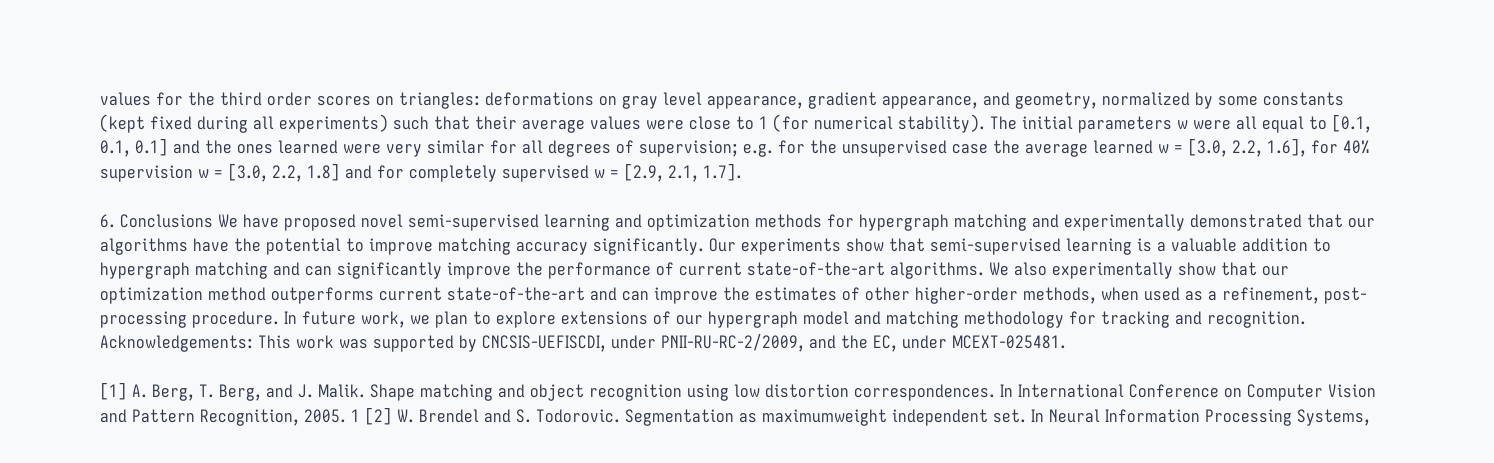values for the third order scores on triangles: deformations on gray level appearance, gradient appearance, and geometry, normalized by some constants (kept fixed during all experiments) such that their average values were close to 1 (for numerical stability). The initial parameters w were all equal to [0.1, 0.1, 0.1] and the ones learned were very similar for all degrees of supervision; e.g. for the unsupervised case the average learned w = [3.0, 2.2, 1.6], for 40% supervision w = [3.0, 2.2, 1.8] and for completely supervised w = [2.9, 2.1, 1.7].

6. Conclusions We have proposed novel semi-supervised learning and optimization methods for hypergraph matching and experimentally demonstrated that our algorithms have the potential to improve matching accuracy significantly. Our experiments show that semi-supervised learning is a valuable addition to hypergraph matching and can significantly improve the performance of current state-of-the-art algorithms. We also experimentally show that our optimization method outperforms current state-of-the-art and can improve the estimates of other higher-order methods, when used as a refinement, post-processing procedure. In future work, we plan to explore extensions of our hypergraph model and matching methodology for tracking and recognition. Acknowledgements: This work was supported by CNCSIS-UEFISCDI, under PNII-RU-RC-2/2009, and the EC, under MCEXT-025481.

[1] A. Berg, T. Berg, and J. Malik. Shape matching and object recognition using low distortion correspondences. In International Conference on Computer Vision and Pattern Recognition, 2005. 1 [2] W. Brendel and S. Todorovic. Segmentation as maximumweight independent set. In Neural Information Processing Systems,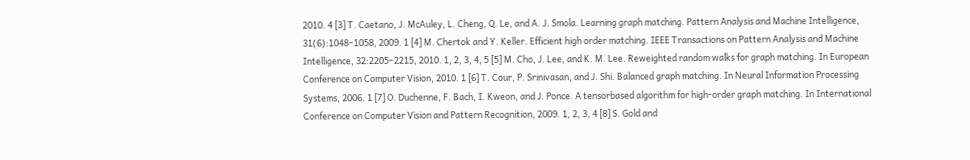2010. 4 [3] T. Caetano, J. McAuley, L. Cheng, Q. Le, and A. J. Smola. Learning graph matching. Pattern Analysis and Machine Intelligence, 31(6):1048–1058, 2009. 1 [4] M. Chertok and Y. Keller. Efficient high order matching. IEEE Transactions on Pattern Analysis and Machine Intelligence, 32:2205–2215, 2010. 1, 2, 3, 4, 5 [5] M. Cho, J. Lee, and K. M. Lee. Reweighted random walks for graph matching. In European Conference on Computer Vision, 2010. 1 [6] T. Cour, P. Srinivasan, and J. Shi. Balanced graph matching. In Neural Information Processing Systems, 2006. 1 [7] O. Duchenne, F. Bach, I. Kweon, and J. Ponce. A tensorbased algorithm for high-order graph matching. In International Conference on Computer Vision and Pattern Recognition, 2009. 1, 2, 3, 4 [8] S. Gold and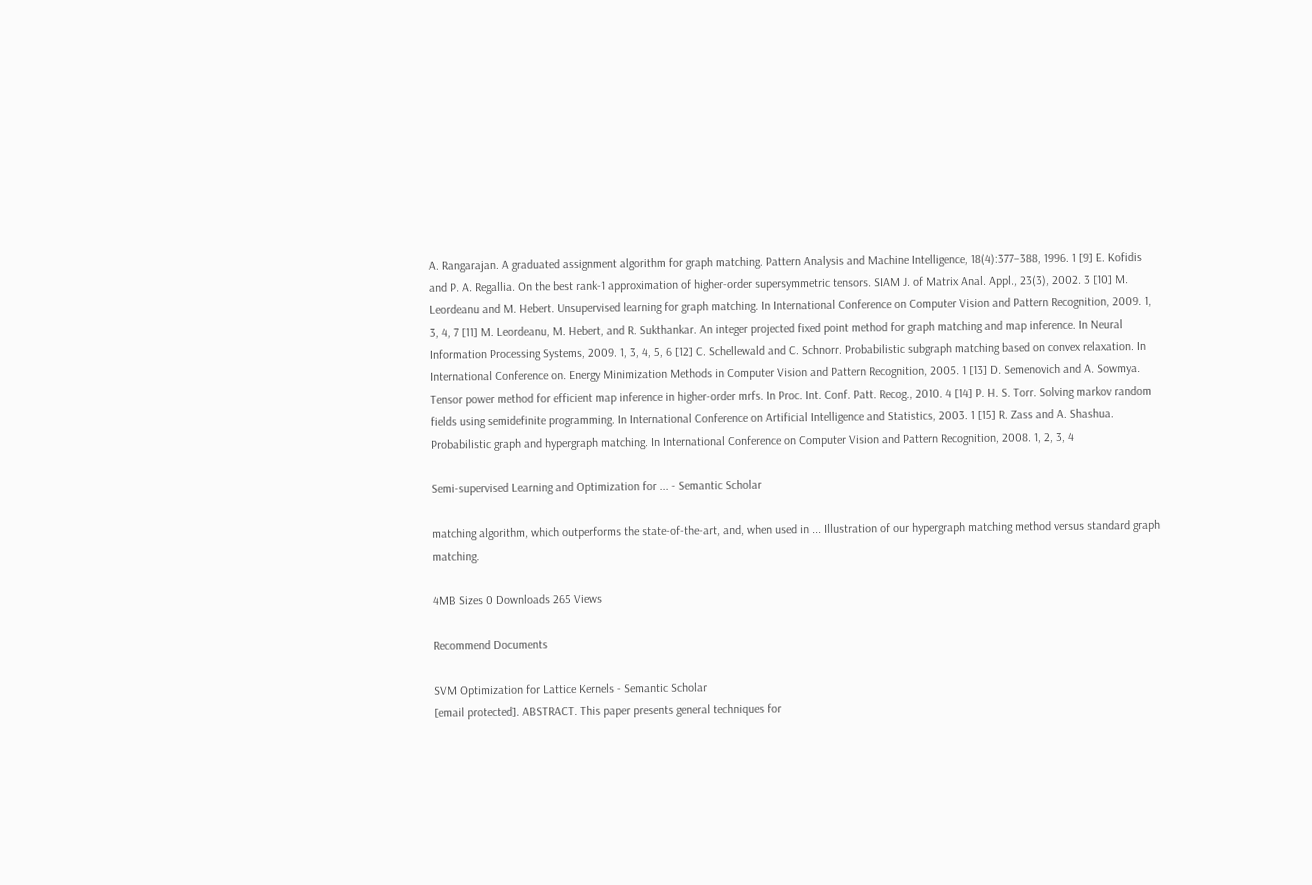A. Rangarajan. A graduated assignment algorithm for graph matching. Pattern Analysis and Machine Intelligence, 18(4):377–388, 1996. 1 [9] E. Kofidis and P. A. Regallia. On the best rank-1 approximation of higher-order supersymmetric tensors. SIAM J. of Matrix Anal. Appl., 23(3), 2002. 3 [10] M. Leordeanu and M. Hebert. Unsupervised learning for graph matching. In International Conference on Computer Vision and Pattern Recognition, 2009. 1, 3, 4, 7 [11] M. Leordeanu, M. Hebert, and R. Sukthankar. An integer projected fixed point method for graph matching and map inference. In Neural Information Processing Systems, 2009. 1, 3, 4, 5, 6 [12] C. Schellewald and C. Schnorr. Probabilistic subgraph matching based on convex relaxation. In International Conference on. Energy Minimization Methods in Computer Vision and Pattern Recognition, 2005. 1 [13] D. Semenovich and A. Sowmya. Tensor power method for efficient map inference in higher-order mrfs. In Proc. Int. Conf. Patt. Recog., 2010. 4 [14] P. H. S. Torr. Solving markov random fields using semidefinite programming. In International Conference on Artificial Intelligence and Statistics, 2003. 1 [15] R. Zass and A. Shashua. Probabilistic graph and hypergraph matching. In International Conference on Computer Vision and Pattern Recognition, 2008. 1, 2, 3, 4

Semi-supervised Learning and Optimization for ... - Semantic Scholar

matching algorithm, which outperforms the state-of-the-art, and, when used in ... Illustration of our hypergraph matching method versus standard graph matching.

4MB Sizes 0 Downloads 265 Views

Recommend Documents

SVM Optimization for Lattice Kernels - Semantic Scholar
[email protected]. ABSTRACT. This paper presents general techniques for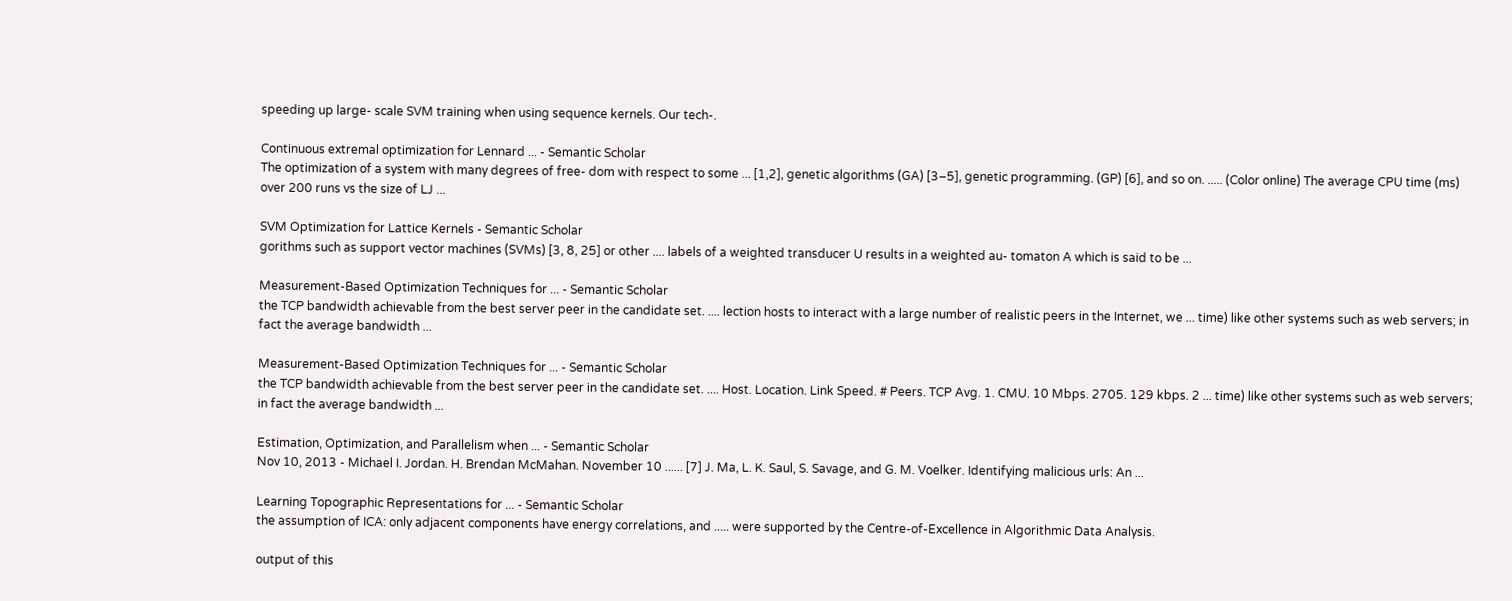speeding up large- scale SVM training when using sequence kernels. Our tech-.

Continuous extremal optimization for Lennard ... - Semantic Scholar
The optimization of a system with many degrees of free- dom with respect to some ... [1,2], genetic algorithms (GA) [3–5], genetic programming. (GP) [6], and so on. ..... (Color online) The average CPU time (ms) over 200 runs vs the size of LJ ...

SVM Optimization for Lattice Kernels - Semantic Scholar
gorithms such as support vector machines (SVMs) [3, 8, 25] or other .... labels of a weighted transducer U results in a weighted au- tomaton A which is said to be ...

Measurement-Based Optimization Techniques for ... - Semantic Scholar
the TCP bandwidth achievable from the best server peer in the candidate set. .... lection hosts to interact with a large number of realistic peers in the Internet, we ... time) like other systems such as web servers; in fact the average bandwidth ...

Measurement-Based Optimization Techniques for ... - Semantic Scholar
the TCP bandwidth achievable from the best server peer in the candidate set. .... Host. Location. Link Speed. # Peers. TCP Avg. 1. CMU. 10 Mbps. 2705. 129 kbps. 2 ... time) like other systems such as web servers; in fact the average bandwidth ...

Estimation, Optimization, and Parallelism when ... - Semantic Scholar
Nov 10, 2013 - Michael I. Jordan. H. Brendan McMahan. November 10 ...... [7] J. Ma, L. K. Saul, S. Savage, and G. M. Voelker. Identifying malicious urls: An ...

Learning Topographic Representations for ... - Semantic Scholar
the assumption of ICA: only adjacent components have energy correlations, and ..... were supported by the Centre-of-Excellence in Algorithmic Data Analysis.

output of this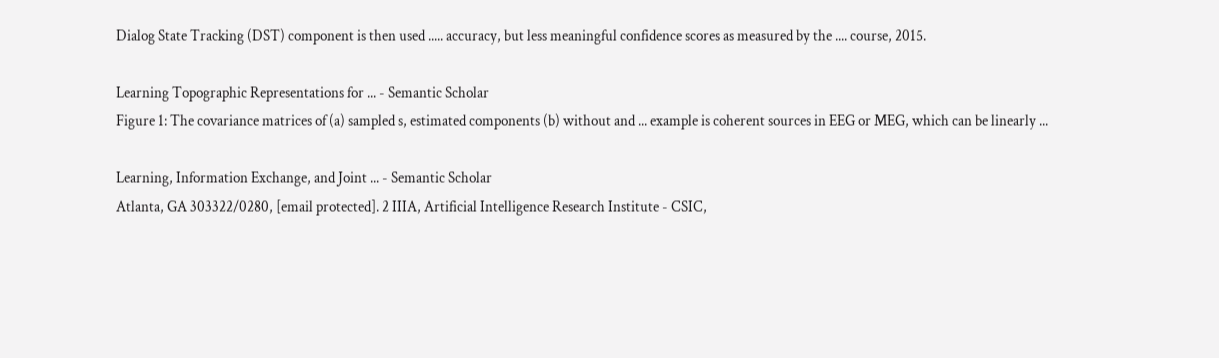Dialog State Tracking (DST) component is then used ..... accuracy, but less meaningful confidence scores as measured by the .... course, 2015.

Learning Topographic Representations for ... - Semantic Scholar
Figure 1: The covariance matrices of (a) sampled s, estimated components (b) without and ... example is coherent sources in EEG or MEG, which can be linearly ...

Learning, Information Exchange, and Joint ... - Semantic Scholar
Atlanta, GA 303322/0280, [email protected]. 2 IIIA, Artificial Intelligence Research Institute - CSIC,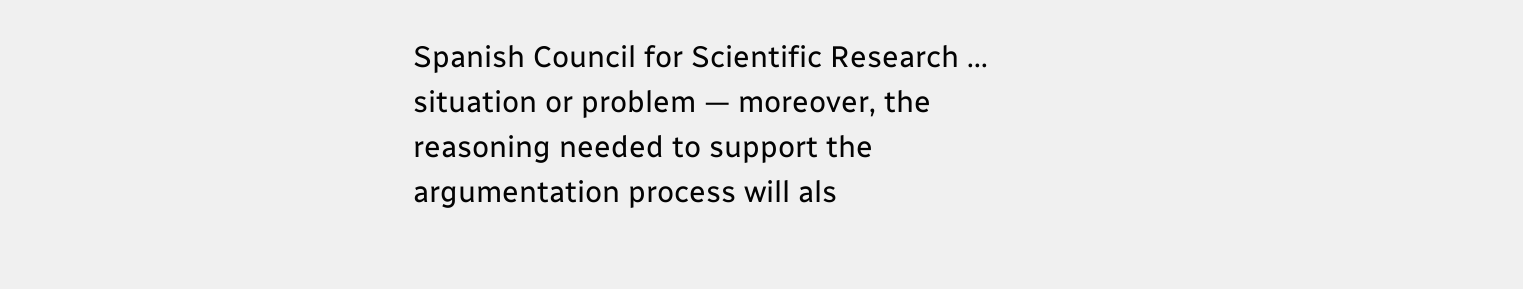Spanish Council for Scientific Research ... situation or problem — moreover, the reasoning needed to support the argumentation process will als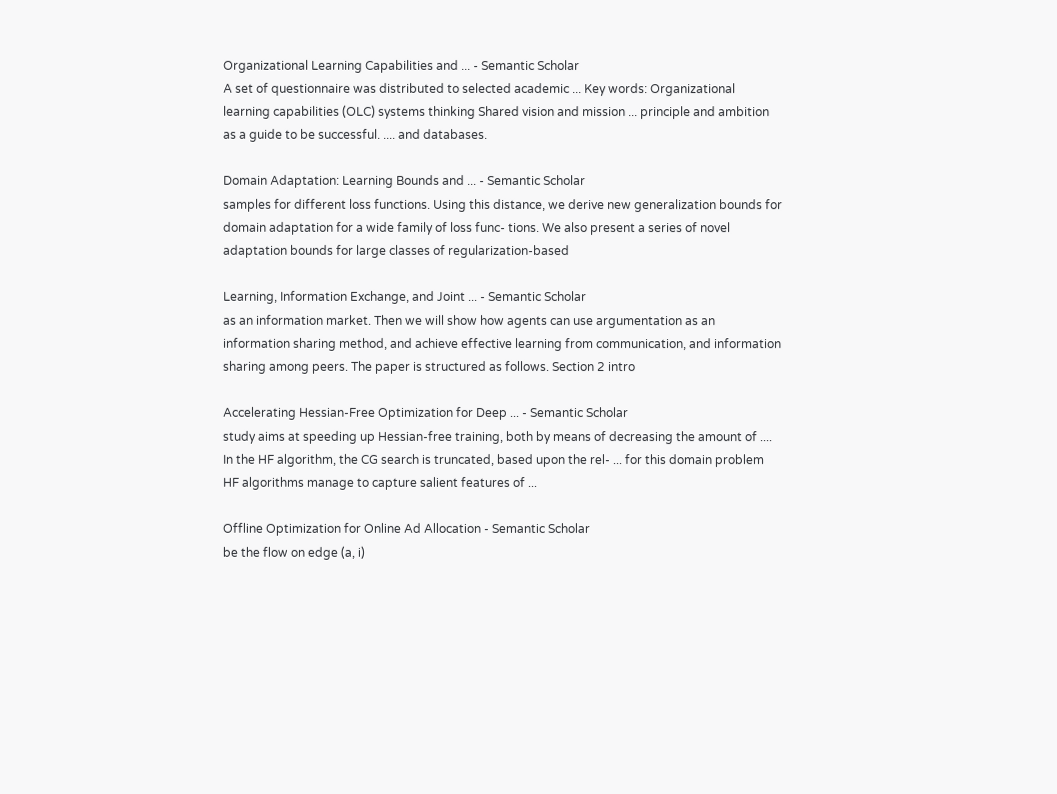Organizational Learning Capabilities and ... - Semantic Scholar
A set of questionnaire was distributed to selected academic ... Key words: Organizational learning capabilities (OLC) systems thinking Shared vision and mission ... principle and ambition as a guide to be successful. .... and databases.

Domain Adaptation: Learning Bounds and ... - Semantic Scholar
samples for different loss functions. Using this distance, we derive new generalization bounds for domain adaptation for a wide family of loss func- tions. We also present a series of novel adaptation bounds for large classes of regularization-based

Learning, Information Exchange, and Joint ... - Semantic Scholar
as an information market. Then we will show how agents can use argumentation as an information sharing method, and achieve effective learning from communication, and information sharing among peers. The paper is structured as follows. Section 2 intro

Accelerating Hessian-Free Optimization for Deep ... - Semantic Scholar
study aims at speeding up Hessian-free training, both by means of decreasing the amount of .... In the HF algorithm, the CG search is truncated, based upon the rel- ... for this domain problem HF algorithms manage to capture salient features of ...

Offline Optimization for Online Ad Allocation - Semantic Scholar
be the flow on edge (a, i)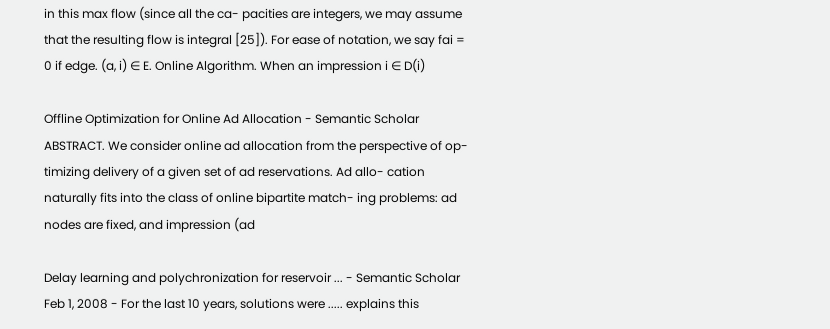in this max flow (since all the ca- pacities are integers, we may assume that the resulting flow is integral [25]). For ease of notation, we say fai = 0 if edge. (a, i) ∈ E. Online Algorithm. When an impression i ∈ D(i)

Offline Optimization for Online Ad Allocation - Semantic Scholar
ABSTRACT. We consider online ad allocation from the perspective of op- timizing delivery of a given set of ad reservations. Ad allo- cation naturally fits into the class of online bipartite match- ing problems: ad nodes are fixed, and impression (ad

Delay learning and polychronization for reservoir ... - Semantic Scholar
Feb 1, 2008 - For the last 10 years, solutions were ..... explains this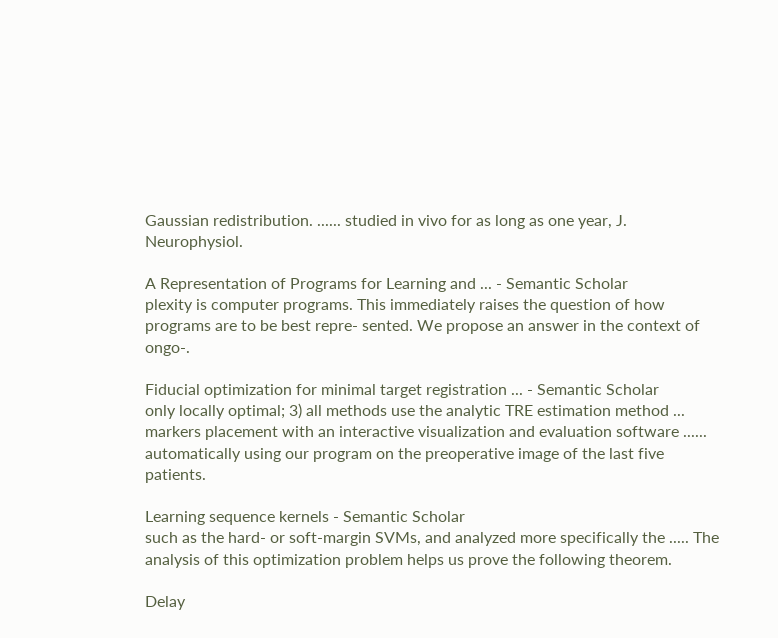Gaussian redistribution. ...... studied in vivo for as long as one year, J. Neurophysiol.

A Representation of Programs for Learning and ... - Semantic Scholar
plexity is computer programs. This immediately raises the question of how programs are to be best repre- sented. We propose an answer in the context of ongo-.

Fiducial optimization for minimal target registration ... - Semantic Scholar
only locally optimal; 3) all methods use the analytic TRE estimation method ... markers placement with an interactive visualization and evaluation software ...... automatically using our program on the preoperative image of the last five patients.

Learning sequence kernels - Semantic Scholar
such as the hard- or soft-margin SVMs, and analyzed more specifically the ..... The analysis of this optimization problem helps us prove the following theorem.

Delay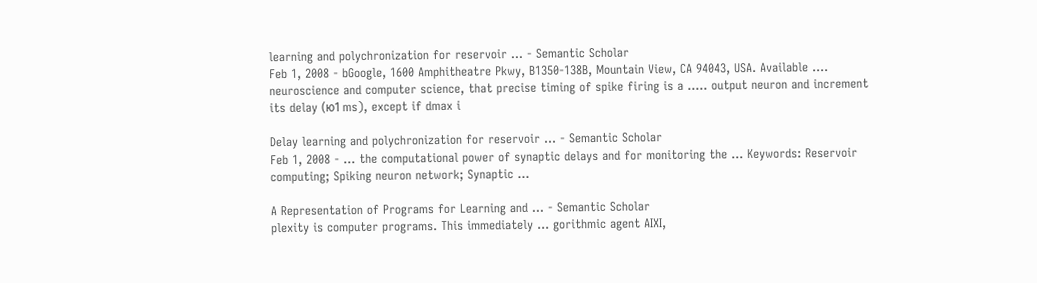learning and polychronization for reservoir ... - Semantic Scholar
Feb 1, 2008 - bGoogle, 1600 Amphitheatre Pkwy, B1350-138B, Mountain View, CA 94043, USA. Available .... neuroscience and computer science, that precise timing of spike firing is a ..... output neuron and increment its delay (ю1 ms), except if dmax i

Delay learning and polychronization for reservoir ... - Semantic Scholar
Feb 1, 2008 - ... the computational power of synaptic delays and for monitoring the ... Keywords: Reservoir computing; Spiking neuron network; Synaptic ...

A Representation of Programs for Learning and ... - Semantic Scholar
plexity is computer programs. This immediately ... gorithmic agent AIXI,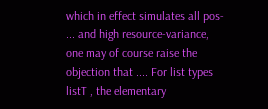which in effect simulates all pos- ... and high resource-variance, one may of course raise the objection that .... For list types listT , the elementary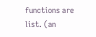functions are list. (an